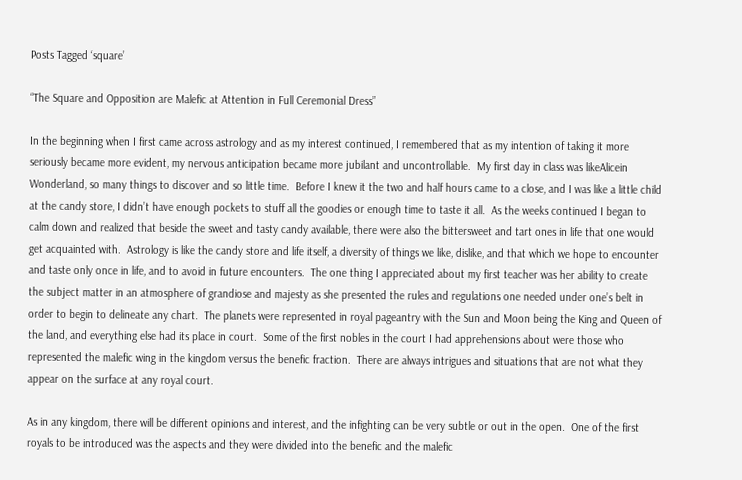Posts Tagged ‘square’

“The Square and Opposition are Malefic at Attention in Full Ceremonial Dress”

In the beginning when I first came across astrology and as my interest continued, I remembered that as my intention of taking it more seriously became more evident, my nervous anticipation became more jubilant and uncontrollable.  My first day in class was likeAlicein Wonderland, so many things to discover and so little time.  Before I knew it the two and half hours came to a close, and I was like a little child at the candy store, I didn’t have enough pockets to stuff all the goodies or enough time to taste it all.  As the weeks continued I began to calm down and realized that beside the sweet and tasty candy available, there were also the bittersweet and tart ones in life that one would get acquainted with.  Astrology is like the candy store and life itself, a diversity of things we like, dislike, and that which we hope to encounter and taste only once in life, and to avoid in future encounters.  The one thing I appreciated about my first teacher was her ability to create the subject matter in an atmosphere of grandiose and majesty as she presented the rules and regulations one needed under one’s belt in order to begin to delineate any chart.  The planets were represented in royal pageantry with the Sun and Moon being the King and Queen of the land, and everything else had its place in court.  Some of the first nobles in the court I had apprehensions about were those who represented the malefic wing in the kingdom versus the benefic fraction.  There are always intrigues and situations that are not what they appear on the surface at any royal court.

As in any kingdom, there will be different opinions and interest, and the infighting can be very subtle or out in the open.  One of the first royals to be introduced was the aspects and they were divided into the benefic and the malefic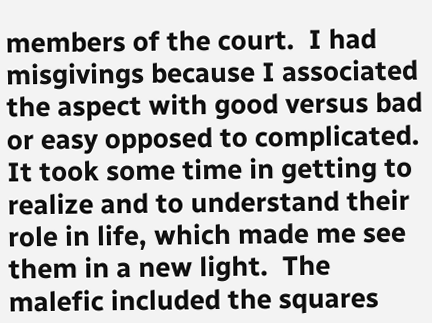members of the court.  I had misgivings because I associated the aspect with good versus bad or easy opposed to complicated.  It took some time in getting to realize and to understand their role in life, which made me see them in a new light.  The malefic included the squares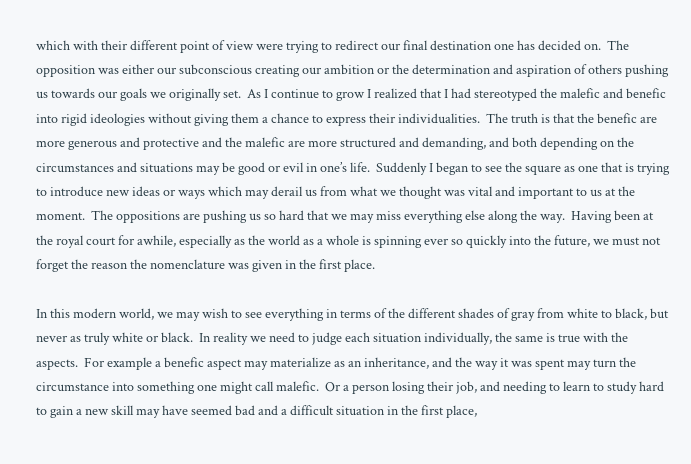which with their different point of view were trying to redirect our final destination one has decided on.  The opposition was either our subconscious creating our ambition or the determination and aspiration of others pushing us towards our goals we originally set.  As I continue to grow I realized that I had stereotyped the malefic and benefic into rigid ideologies without giving them a chance to express their individualities.  The truth is that the benefic are more generous and protective and the malefic are more structured and demanding, and both depending on the circumstances and situations may be good or evil in one’s life.  Suddenly I began to see the square as one that is trying to introduce new ideas or ways which may derail us from what we thought was vital and important to us at the moment.  The oppositions are pushing us so hard that we may miss everything else along the way.  Having been at the royal court for awhile, especially as the world as a whole is spinning ever so quickly into the future, we must not forget the reason the nomenclature was given in the first place.

In this modern world, we may wish to see everything in terms of the different shades of gray from white to black, but never as truly white or black.  In reality we need to judge each situation individually, the same is true with the aspects.  For example a benefic aspect may materialize as an inheritance, and the way it was spent may turn the circumstance into something one might call malefic.  Or a person losing their job, and needing to learn to study hard to gain a new skill may have seemed bad and a difficult situation in the first place,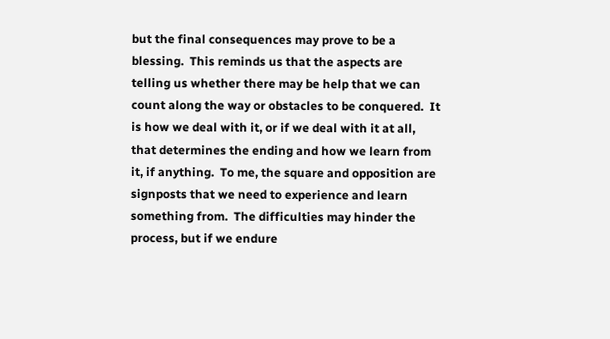but the final consequences may prove to be a blessing.  This reminds us that the aspects are telling us whether there may be help that we can count along the way or obstacles to be conquered.  It is how we deal with it, or if we deal with it at all, that determines the ending and how we learn from it, if anything.  To me, the square and opposition are signposts that we need to experience and learn something from.  The difficulties may hinder the process, but if we endure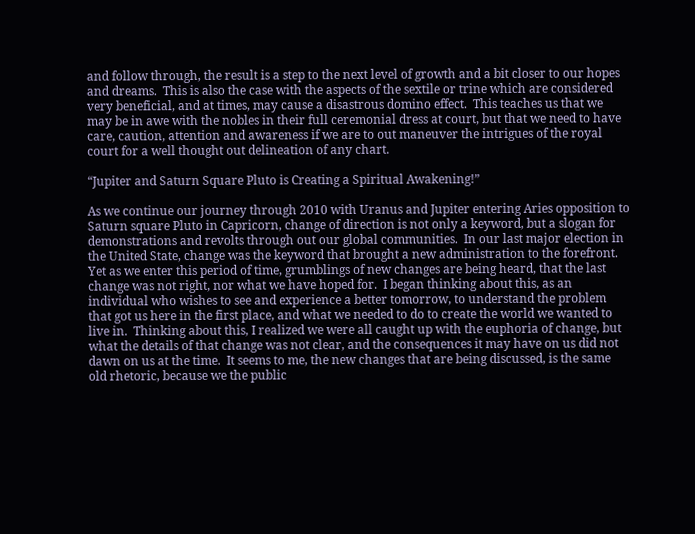and follow through, the result is a step to the next level of growth and a bit closer to our hopes and dreams.  This is also the case with the aspects of the sextile or trine which are considered very beneficial, and at times, may cause a disastrous domino effect.  This teaches us that we may be in awe with the nobles in their full ceremonial dress at court, but that we need to have care, caution, attention and awareness if we are to out maneuver the intrigues of the royal court for a well thought out delineation of any chart.

“Jupiter and Saturn Square Pluto is Creating a Spiritual Awakening!”

As we continue our journey through 2010 with Uranus and Jupiter entering Aries opposition to Saturn square Pluto in Capricorn, change of direction is not only a keyword, but a slogan for demonstrations and revolts through out our global communities.  In our last major election in the United State, change was the keyword that brought a new administration to the forefront.  Yet as we enter this period of time, grumblings of new changes are being heard, that the last change was not right, nor what we have hoped for.  I began thinking about this, as an individual who wishes to see and experience a better tomorrow, to understand the problem that got us here in the first place, and what we needed to do to create the world we wanted to live in.  Thinking about this, I realized we were all caught up with the euphoria of change, but what the details of that change was not clear, and the consequences it may have on us did not dawn on us at the time.  It seems to me, the new changes that are being discussed, is the same old rhetoric, because we the public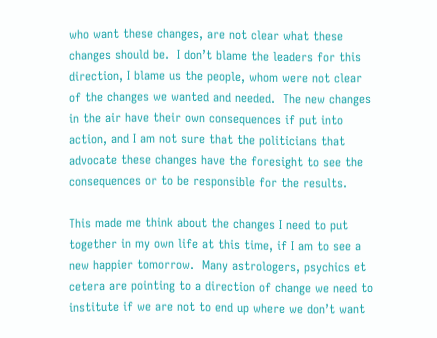who want these changes, are not clear what these changes should be.  I don’t blame the leaders for this direction, I blame us the people, whom were not clear of the changes we wanted and needed.  The new changes in the air have their own consequences if put into action, and I am not sure that the politicians that advocate these changes have the foresight to see the consequences or to be responsible for the results.

This made me think about the changes I need to put together in my own life at this time, if I am to see a new happier tomorrow.  Many astrologers, psychics et cetera are pointing to a direction of change we need to institute if we are not to end up where we don’t want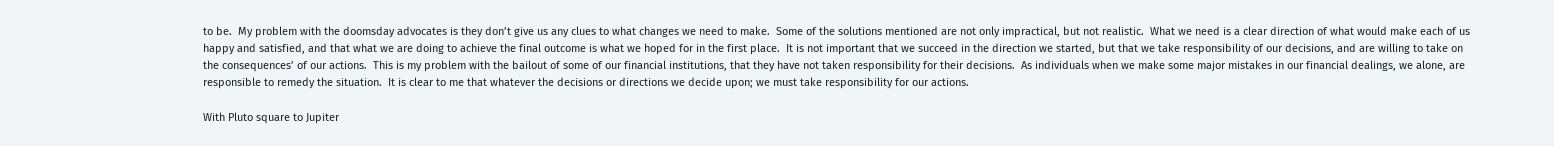to be.  My problem with the doomsday advocates is they don’t give us any clues to what changes we need to make.  Some of the solutions mentioned are not only impractical, but not realistic.  What we need is a clear direction of what would make each of us happy and satisfied, and that what we are doing to achieve the final outcome is what we hoped for in the first place.  It is not important that we succeed in the direction we started, but that we take responsibility of our decisions, and are willing to take on the consequences’ of our actions.  This is my problem with the bailout of some of our financial institutions, that they have not taken responsibility for their decisions.  As individuals when we make some major mistakes in our financial dealings, we alone, are responsible to remedy the situation.  It is clear to me that whatever the decisions or directions we decide upon; we must take responsibility for our actions.

With Pluto square to Jupiter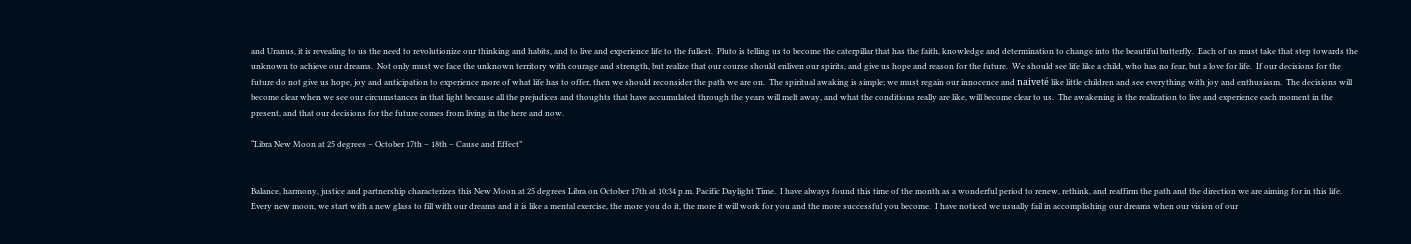and Uranus, it is revealing to us the need to revolutionize our thinking and habits, and to live and experience life to the fullest.  Pluto is telling us to become the caterpillar that has the faith, knowledge and determination to change into the beautiful butterfly.  Each of us must take that step towards the unknown to achieve our dreams.  Not only must we face the unknown territory with courage and strength, but realize that our course should enliven our spirits, and give us hope and reason for the future.  We should see life like a child, who has no fear, but a love for life.  If our decisions for the future do not give us hope, joy and anticipation to experience more of what life has to offer, then we should reconsider the path we are on.  The spiritual awaking is simple; we must regain our innocence and naiveté like little children and see everything with joy and enthusiasm.  The decisions will become clear when we see our circumstances in that light because all the prejudices and thoughts that have accumulated through the years will melt away, and what the conditions really are like, will become clear to us.  The awakening is the realization to live and experience each moment in the present, and that our decisions for the future comes from living in the here and now.

“Libra New Moon at 25 degrees – October 17th – 18th – Cause and Effect”


Balance, harmony, justice and partnership characterizes this New Moon at 25 degrees Libra on October 17th at 10:34 p.m. Pacific Daylight Time.  I have always found this time of the month as a wonderful period to renew, rethink, and reaffirm the path and the direction we are aiming for in this life.  Every new moon, we start with a new glass to fill with our dreams and it is like a mental exercise, the more you do it, the more it will work for you and the more successful you become.  I have noticed we usually fail in accomplishing our dreams when our vision of our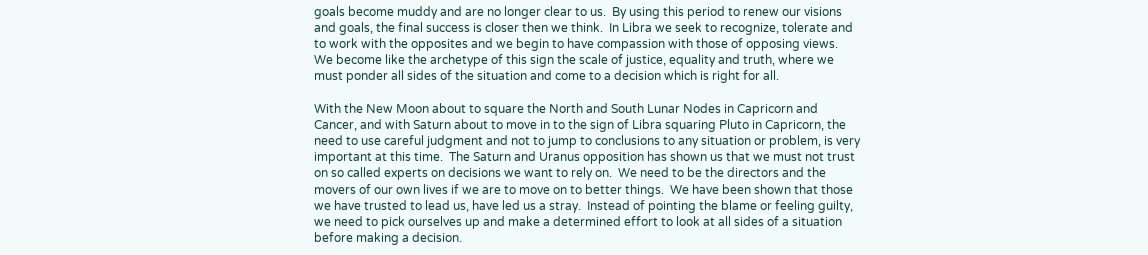goals become muddy and are no longer clear to us.  By using this period to renew our visions and goals, the final success is closer then we think.  In Libra we seek to recognize, tolerate and to work with the opposites and we begin to have compassion with those of opposing views.  We become like the archetype of this sign the scale of justice, equality and truth, where we must ponder all sides of the situation and come to a decision which is right for all.

With the New Moon about to square the North and South Lunar Nodes in Capricorn and Cancer, and with Saturn about to move in to the sign of Libra squaring Pluto in Capricorn, the need to use careful judgment and not to jump to conclusions to any situation or problem, is very important at this time.  The Saturn and Uranus opposition has shown us that we must not trust on so called experts on decisions we want to rely on.  We need to be the directors and the movers of our own lives if we are to move on to better things.  We have been shown that those we have trusted to lead us, have led us a stray.  Instead of pointing the blame or feeling guilty, we need to pick ourselves up and make a determined effort to look at all sides of a situation before making a decision.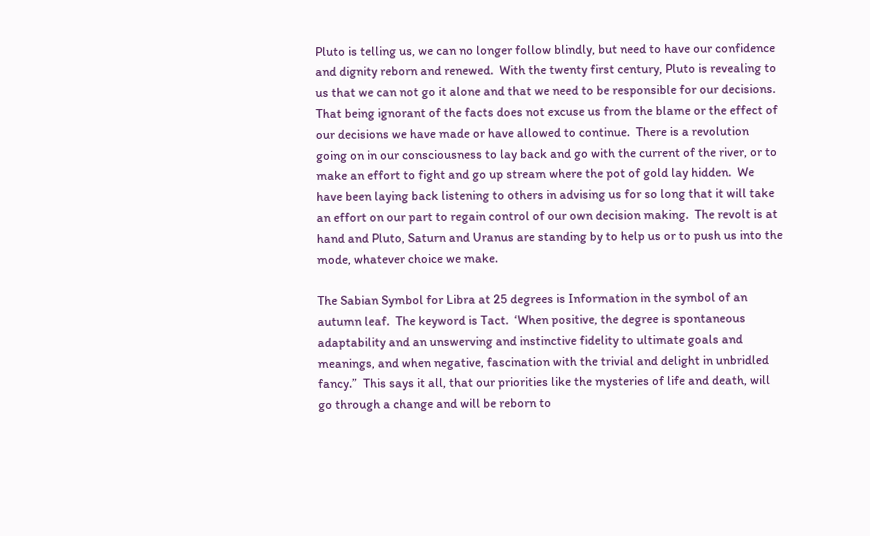Pluto is telling us, we can no longer follow blindly, but need to have our confidence and dignity reborn and renewed.  With the twenty first century, Pluto is revealing to us that we can not go it alone and that we need to be responsible for our decisions.  That being ignorant of the facts does not excuse us from the blame or the effect of our decisions we have made or have allowed to continue.  There is a revolution going on in our consciousness to lay back and go with the current of the river, or to make an effort to fight and go up stream where the pot of gold lay hidden.  We have been laying back listening to others in advising us for so long that it will take an effort on our part to regain control of our own decision making.  The revolt is at hand and Pluto, Saturn and Uranus are standing by to help us or to push us into the mode, whatever choice we make.

The Sabian Symbol for Libra at 25 degrees is Information in the symbol of an autumn leaf.  The keyword is Tact.  ‘When positive, the degree is spontaneous adaptability and an unswerving and instinctive fidelity to ultimate goals and meanings, and when negative, fascination with the trivial and delight in unbridled fancy.”  This says it all, that our priorities like the mysteries of life and death, will go through a change and will be reborn to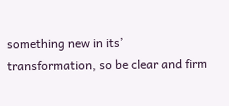something new in its’ transformation, so be clear and firm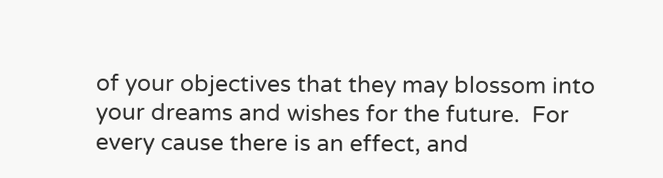of your objectives that they may blossom into your dreams and wishes for the future.  For every cause there is an effect, and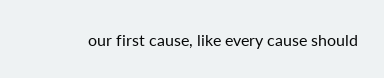our first cause, like every cause should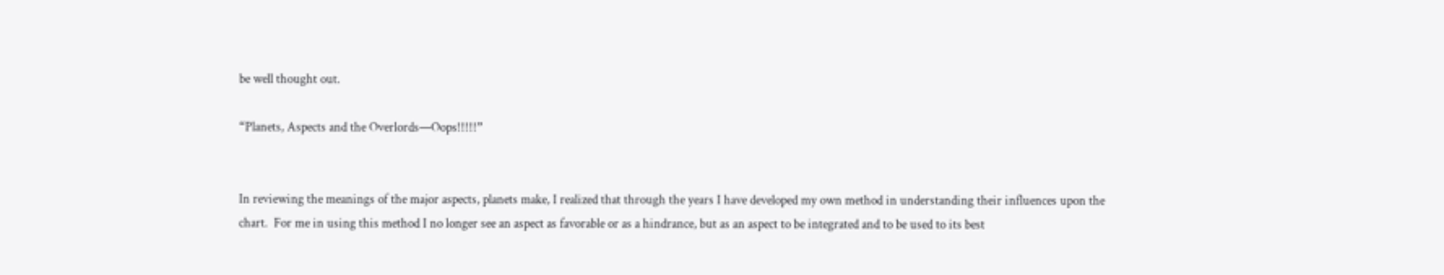be well thought out.

“Planets, Aspects and the Overlords—Oops!!!!!”


In reviewing the meanings of the major aspects, planets make, I realized that through the years I have developed my own method in understanding their influences upon the chart.  For me in using this method I no longer see an aspect as favorable or as a hindrance, but as an aspect to be integrated and to be used to its best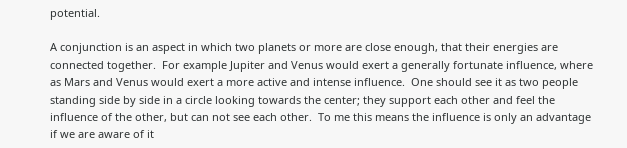potential.

A conjunction is an aspect in which two planets or more are close enough, that their energies are connected together.  For example Jupiter and Venus would exert a generally fortunate influence, where as Mars and Venus would exert a more active and intense influence.  One should see it as two people standing side by side in a circle looking towards the center; they support each other and feel the influence of the other, but can not see each other.  To me this means the influence is only an advantage if we are aware of it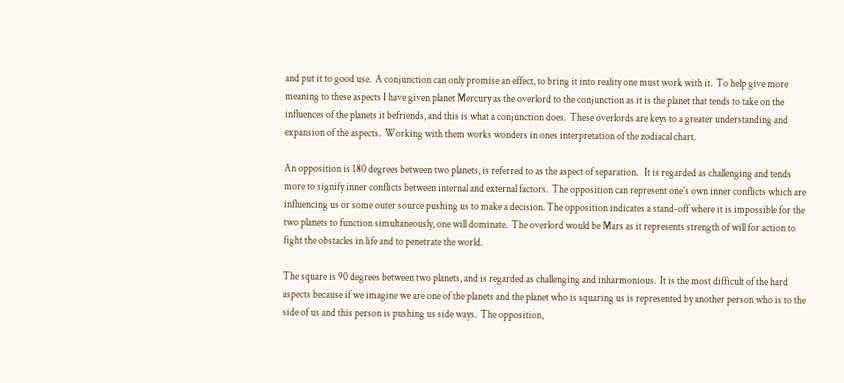and put it to good use.  A conjunction can only promise an effect, to bring it into reality one must work with it.  To help give more meaning to these aspects I have given planet Mercury as the overlord to the conjunction as it is the planet that tends to take on the influences of the planets it befriends, and this is what a conjunction does.  These overlords are keys to a greater understanding and expansion of the aspects.  Working with them works wonders in ones interpretation of the zodiacal chart.

An opposition is 180 degrees between two planets, is referred to as the aspect of separation.   It is regarded as challenging and tends more to signify inner conflicts between internal and external factors.  The opposition can represent one’s own inner conflicts which are influencing us or some outer source pushing us to make a decision. The opposition indicates a stand-off where it is impossible for the two planets to function simultaneously, one will dominate.  The overlord would be Mars as it represents strength of will for action to fight the obstacles in life and to penetrate the world.

The square is 90 degrees between two planets, and is regarded as challenging and inharmonious.  It is the most difficult of the hard aspects because if we imagine we are one of the planets and the planet who is squaring us is represented by another person who is to the side of us and this person is pushing us side ways.  The opposition,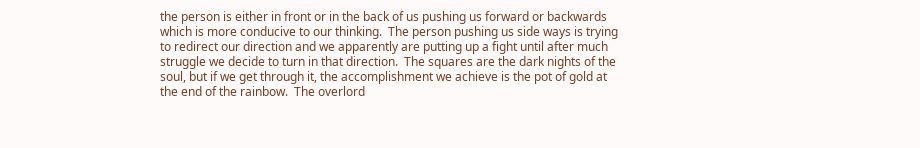the person is either in front or in the back of us pushing us forward or backwards which is more conducive to our thinking.  The person pushing us side ways is trying to redirect our direction and we apparently are putting up a fight until after much struggle we decide to turn in that direction.  The squares are the dark nights of the soul, but if we get through it, the accomplishment we achieve is the pot of gold at the end of the rainbow.  The overlord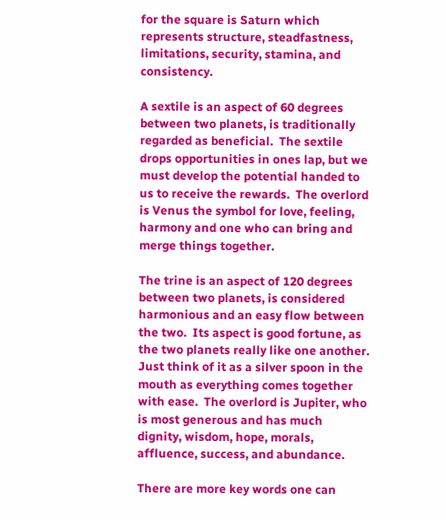for the square is Saturn which represents structure, steadfastness, limitations, security, stamina, and consistency.

A sextile is an aspect of 60 degrees between two planets, is traditionally regarded as beneficial.  The sextile drops opportunities in ones lap, but we must develop the potential handed to us to receive the rewards.  The overlord is Venus the symbol for love, feeling, harmony and one who can bring and merge things together.

The trine is an aspect of 120 degrees between two planets, is considered harmonious and an easy flow between the two.  Its aspect is good fortune, as the two planets really like one another.  Just think of it as a silver spoon in the mouth as everything comes together with ease.  The overlord is Jupiter, who is most generous and has much dignity, wisdom, hope, morals, affluence, success, and abundance.

There are more key words one can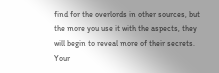find for the overlords in other sources, but the more you use it with the aspects, they will begin to reveal more of their secrets.  Your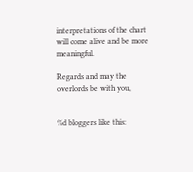interpretations of the chart will come alive and be more meaningful.

Regards and may the overlords be with you,


%d bloggers like this: